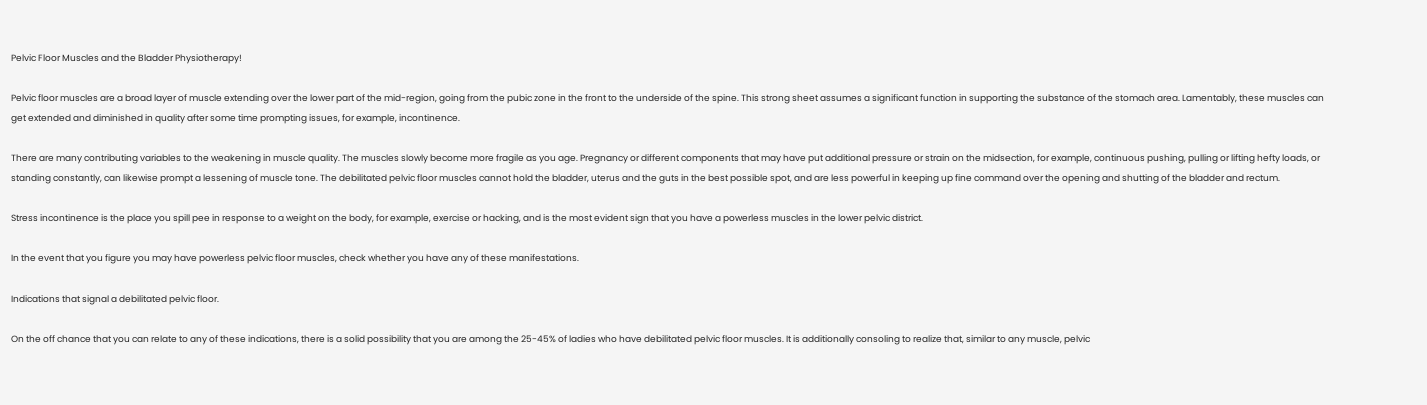Pelvic Floor Muscles and the Bladder Physiotherapy!

Pelvic floor muscles are a broad layer of muscle extending over the lower part of the mid-region, going from the pubic zone in the front to the underside of the spine. This strong sheet assumes a significant function in supporting the substance of the stomach area. Lamentably, these muscles can get extended and diminished in quality after some time prompting issues, for example, incontinence.

There are many contributing variables to the weakening in muscle quality. The muscles slowly become more fragile as you age. Pregnancy or different components that may have put additional pressure or strain on the midsection, for example, continuous pushing, pulling or lifting hefty loads, or standing constantly, can likewise prompt a lessening of muscle tone. The debilitated pelvic floor muscles cannot hold the bladder, uterus and the guts in the best possible spot, and are less powerful in keeping up fine command over the opening and shutting of the bladder and rectum.

Stress incontinence is the place you spill pee in response to a weight on the body, for example, exercise or hacking, and is the most evident sign that you have a powerless muscles in the lower pelvic district.

In the event that you figure you may have powerless pelvic floor muscles, check whether you have any of these manifestations.

Indications that signal a debilitated pelvic floor.

On the off chance that you can relate to any of these indications, there is a solid possibility that you are among the 25-45% of ladies who have debilitated pelvic floor muscles. It is additionally consoling to realize that, similar to any muscle, pelvic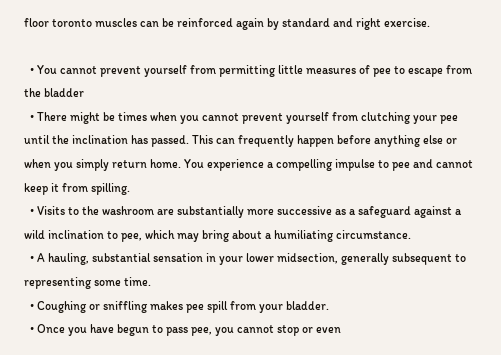floor toronto muscles can be reinforced again by standard and right exercise.

  • You cannot prevent yourself from permitting little measures of pee to escape from the bladder
  • There might be times when you cannot prevent yourself from clutching your pee until the inclination has passed. This can frequently happen before anything else or when you simply return home. You experience a compelling impulse to pee and cannot keep it from spilling.
  • Visits to the washroom are substantially more successive as a safeguard against a wild inclination to pee, which may bring about a humiliating circumstance.
  • A hauling, substantial sensation in your lower midsection, generally subsequent to representing some time.
  • Coughing or sniffling makes pee spill from your bladder.
  • Once you have begun to pass pee, you cannot stop or even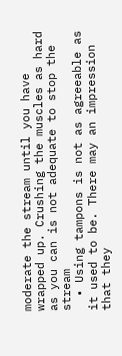moderate the stream until you have wrapped up. Crushing the muscles as hard as you can is not adequate to stop the stream
  • Using tampons is not as agreeable as it used to be. There may an impression that they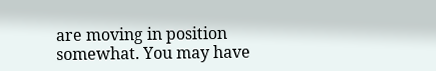are moving in position somewhat. You may have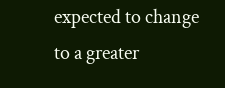expected to change to a greater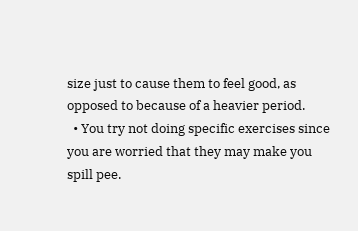size just to cause them to feel good, as opposed to because of a heavier period.
  • You try not doing specific exercises since you are worried that they may make you spill pee.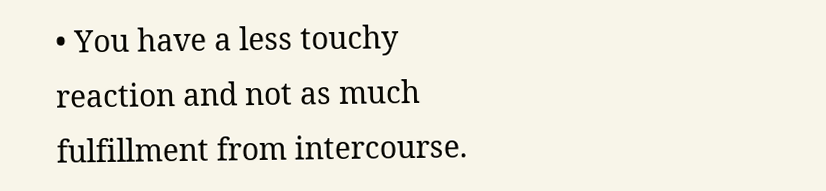• You have a less touchy reaction and not as much fulfillment from intercourse.